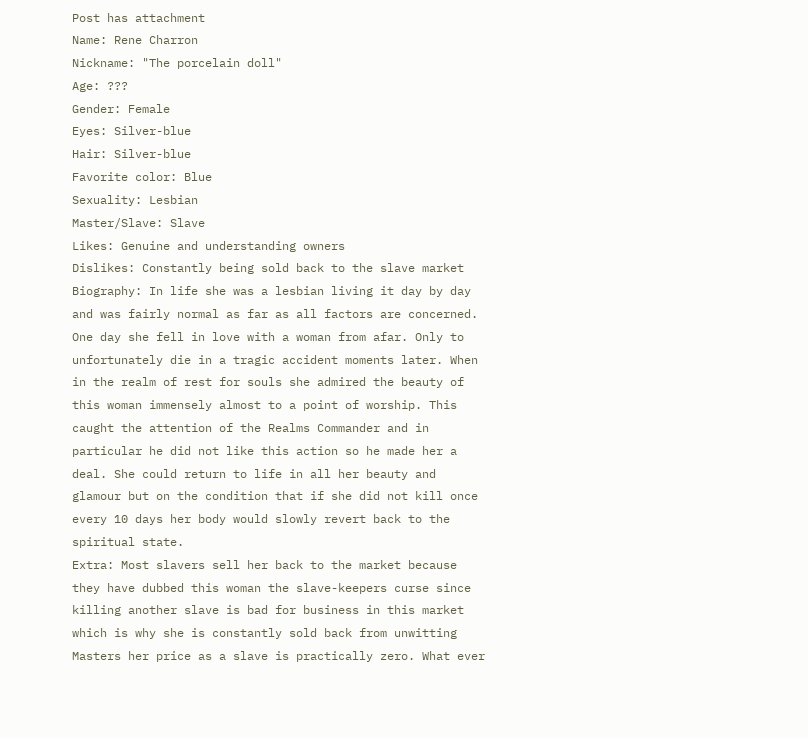Post has attachment
Name: Rene Charron
Nickname: "The porcelain doll"
Age: ???
Gender: Female
Eyes: Silver-blue
Hair: Silver-blue
Favorite color: Blue
Sexuality: Lesbian
Master/Slave: Slave
Likes: Genuine and understanding owners
Dislikes: Constantly being sold back to the slave market
Biography: In life she was a lesbian living it day by day and was fairly normal as far as all factors are concerned. One day she fell in love with a woman from afar. Only to unfortunately die in a tragic accident moments later. When in the realm of rest for souls she admired the beauty of this woman immensely almost to a point of worship. This caught the attention of the Realms Commander and in particular he did not like this action so he made her a deal. She could return to life in all her beauty and glamour but on the condition that if she did not kill once every 10 days her body would slowly revert back to the spiritual state.
Extra: Most slavers sell her back to the market because they have dubbed this woman the slave-keepers curse since killing another slave is bad for business in this market which is why she is constantly sold back from unwitting Masters her price as a slave is practically zero. What ever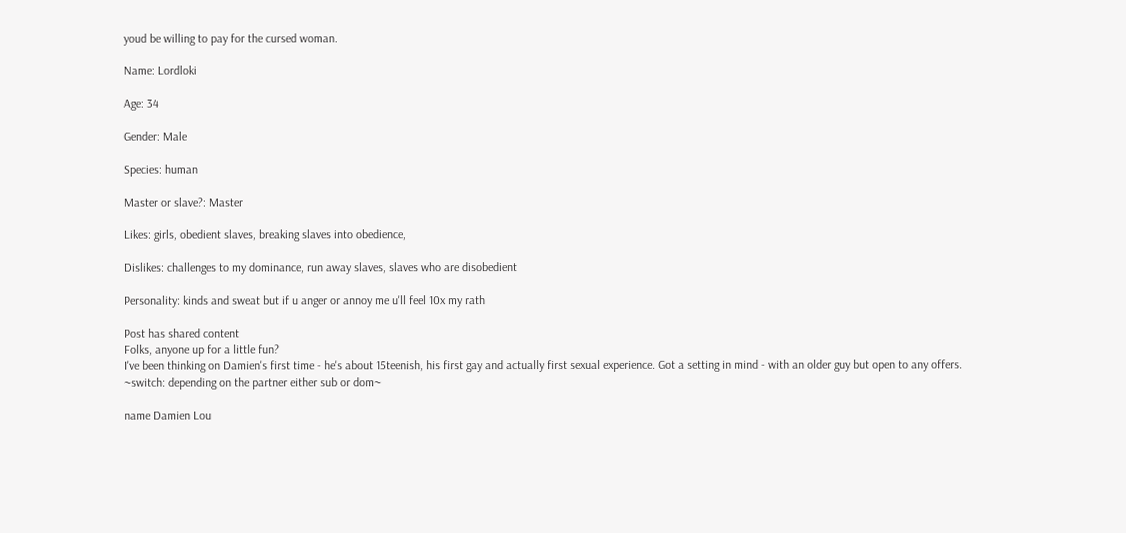youd be willing to pay for the cursed woman.

Name: Lordloki

Age: 34

Gender: Male

Species: human

Master or slave?: Master

Likes: girls, obedient slaves, breaking slaves into obedience,

Dislikes: challenges to my dominance, run away slaves, slaves who are disobedient

Personality: kinds and sweat but if u anger or annoy me u'll feel 10x my rath

Post has shared content
Folks, anyone up for a little fun?
I've been thinking on Damien's first time - he's about 15teenish, his first gay and actually first sexual experience. Got a setting in mind - with an older guy but open to any offers.
~switch: depending on the partner either sub or dom~

name Damien Lou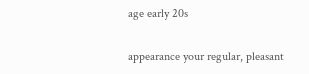age early 20s

appearance your regular, pleasant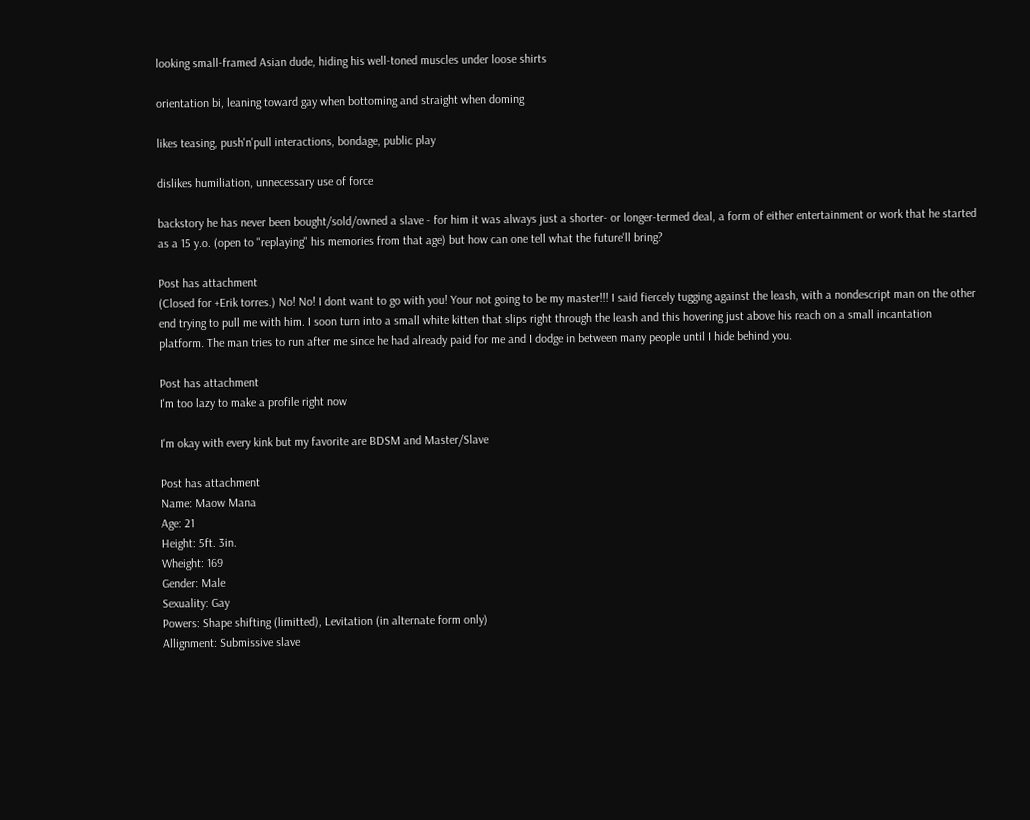looking small-framed Asian dude, hiding his well-toned muscles under loose shirts

orientation bi, leaning toward gay when bottoming and straight when doming

likes teasing, push'n'pull interactions, bondage, public play

dislikes humiliation, unnecessary use of force

backstory he has never been bought/sold/owned a slave - for him it was always just a shorter- or longer-termed deal, a form of either entertainment or work that he started as a 15 y.o. (open to "replaying" his memories from that age) but how can one tell what the future'll bring?

Post has attachment
(Closed for +Erik torres.) No! No! I dont want to go with you! Your not going to be my master!!! I said fiercely tugging against the leash, with a nondescript man on the other end trying to pull me with him. I soon turn into a small white kitten that slips right through the leash and this hovering just above his reach on a small incantation platform. The man tries to run after me since he had already paid for me and I dodge in between many people until I hide behind you.

Post has attachment
I'm too lazy to make a profile right now

I'm okay with every kink but my favorite are BDSM and Master/Slave

Post has attachment
Name: Maow Mana
Age: 21
Height: 5ft. 3in.
Wheight: 169
Gender: Male
Sexuality: Gay
Powers: Shape shifting (limitted), Levitation (in alternate form only)
Allignment: Submissive slave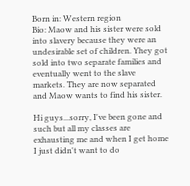Born in: Western region
Bio: Maow and his sister were sold into slavery because they were an undesirable set of children. Yhey got sold into two separate families and eventually went to the slave markets. They are now separated and Maow wants to find his sister.

Hi guys...sorry, I've been gone and such but all my classes are exhausting me and when I get home I just didn't want to do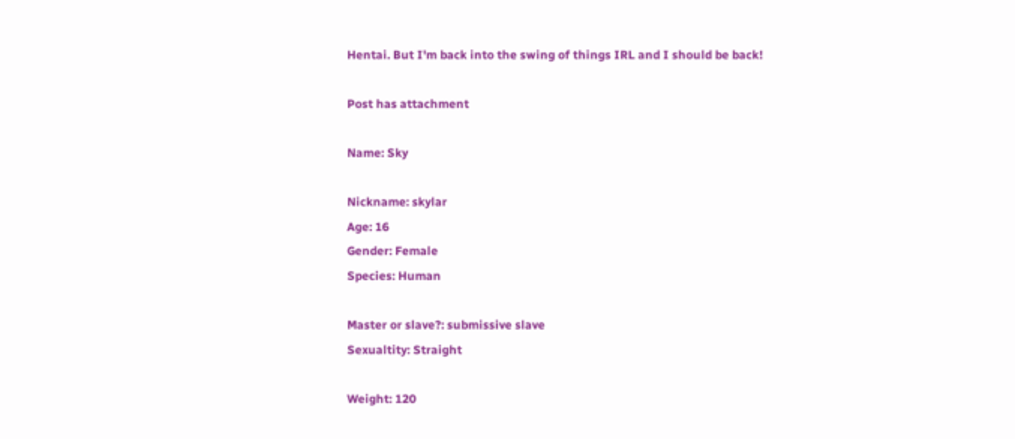Hentai. But I'm back into the swing of things IRL and I should be back!

Post has attachment

Name: Sky

Nickname: skylar
Age: 16
Gender: Female
Species: Human

Master or slave?: submissive slave
Sexualtity: Straight

Weight: 120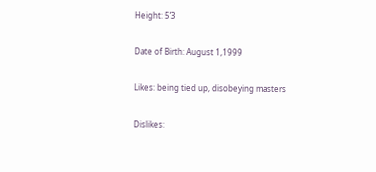Height: 5’3

Date of Birth: August 1,1999

Likes: being tied up, disobeying masters

Dislikes: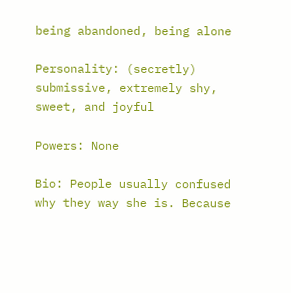being abandoned, being alone

Personality: (secretly) submissive, extremely shy, sweet, and joyful

Powers: None

Bio: People usually confused why they way she is. Because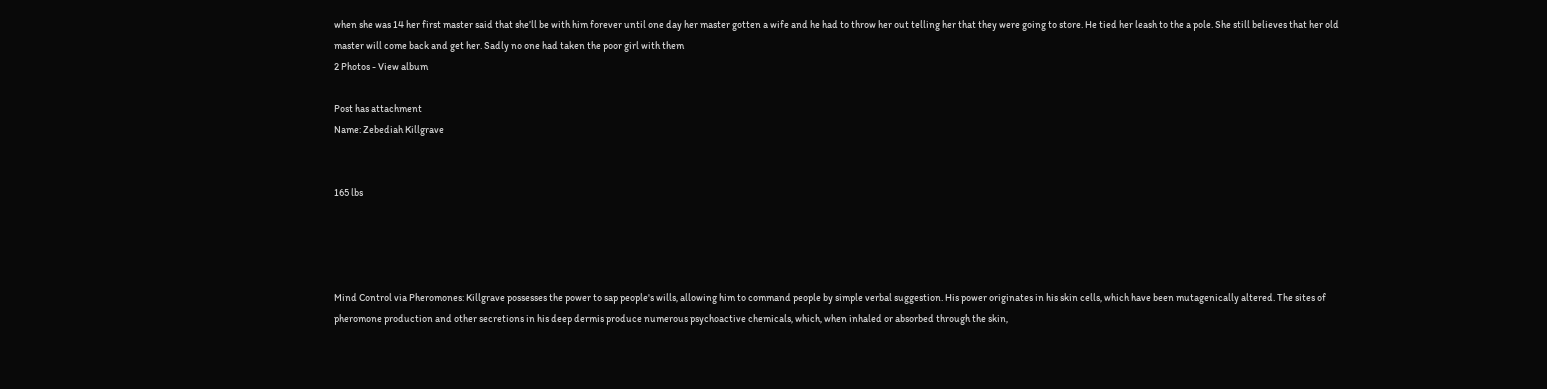when she was 14 her first master said that she’ll be with him forever until one day her master gotten a wife and he had to throw her out telling her that they were going to store. He tied her leash to the a pole. She still believes that her old master will come back and get her. Sadly no one had taken the poor girl with them
2 Photos - View album

Post has attachment
Name: Zebediah Killgrave


165 lbs




Mind Control via Pheromones: Killgrave possesses the power to sap people's wills, allowing him to command people by simple verbal suggestion. His power originates in his skin cells, which have been mutagenically altered. The sites of pheromone production and other secretions in his deep dermis produce numerous psychoactive chemicals, which, when inhaled or absorbed through the skin,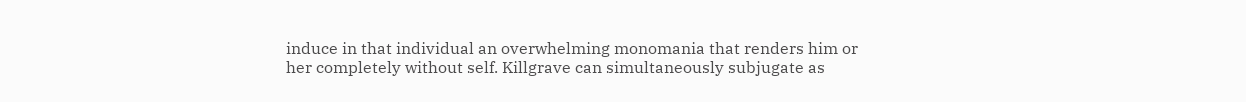induce in that individual an overwhelming monomania that renders him or her completely without self. Killgrave can simultaneously subjugate as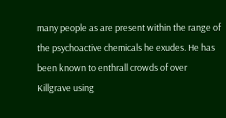many people as are present within the range of the psychoactive chemicals he exudes. He has been known to enthrall crowds of over
Killgrave using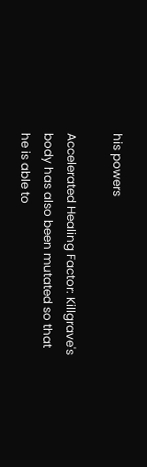his powers

Accelerated Healing Factor: Killgrave's body has also been mutated so that he is able to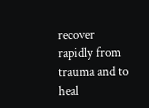recover rapidly from trauma and to heal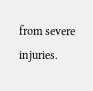from severe injuries.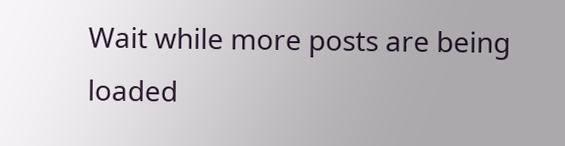Wait while more posts are being loaded